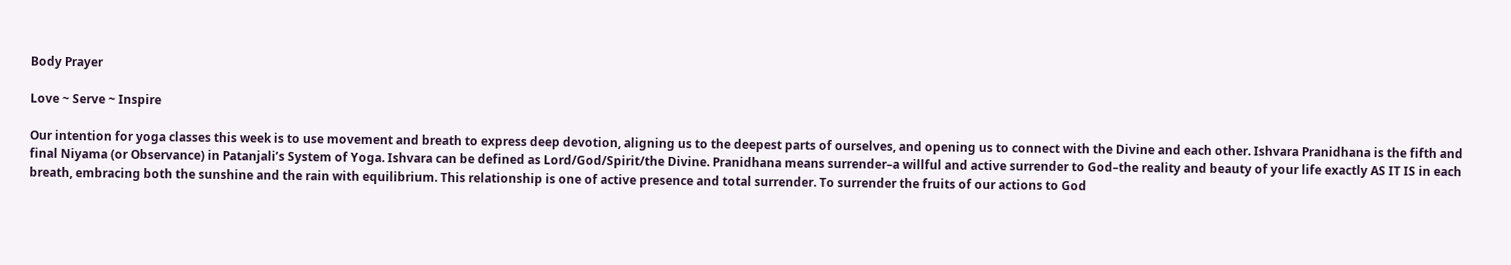Body Prayer

Love ~ Serve ~ Inspire

Our intention for yoga classes this week is to use movement and breath to express deep devotion, aligning us to the deepest parts of ourselves, and opening us to connect with the Divine and each other. Ishvara Pranidhana is the fifth and final Niyama (or Observance) in Patanjali’s System of Yoga. Ishvara can be defined as Lord/God/Spirit/the Divine. Pranidhana means surrender–a willful and active surrender to God–the reality and beauty of your life exactly AS IT IS in each breath, embracing both the sunshine and the rain with equilibrium. This relationship is one of active presence and total surrender. To surrender the fruits of our actions to God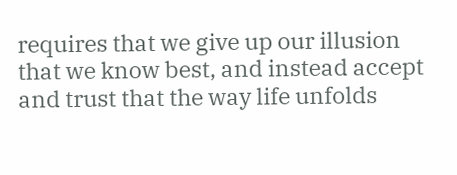requires that we give up our illusion that we know best, and instead accept and trust that the way life unfolds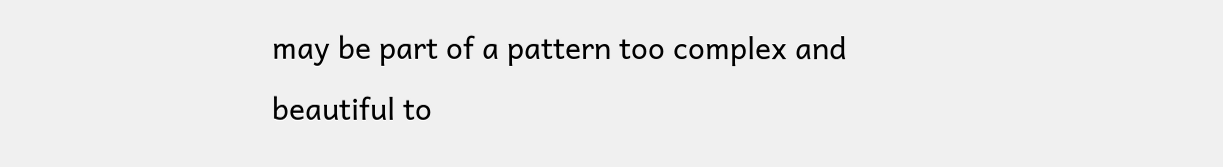may be part of a pattern too complex and beautiful to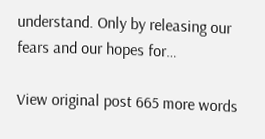understand. Only by releasing our fears and our hopes for…

View original post 665 more words